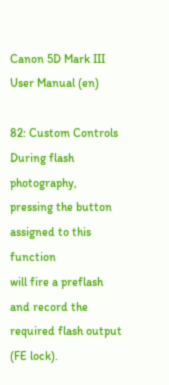Canon 5D Mark III User Manual (en)

82: Custom Controls
During flash photography, pressing the button assigned to this function
will fire a preflash and record the required flash output (FE lock).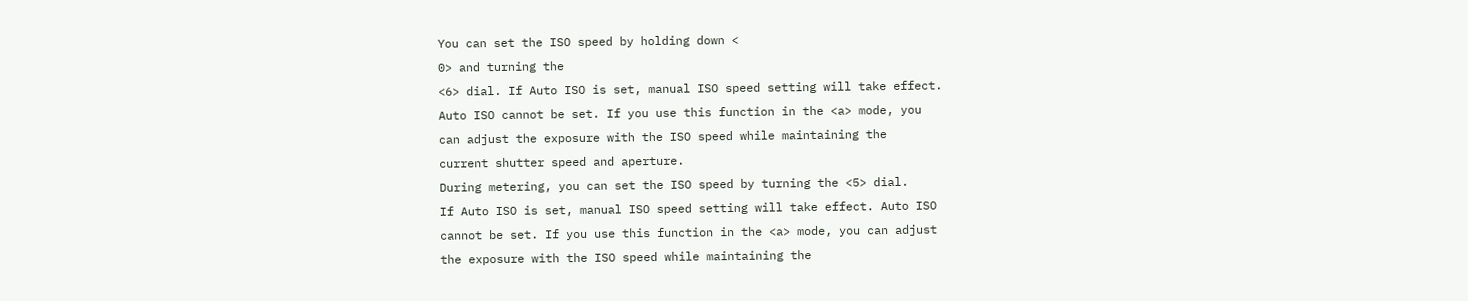You can set the ISO speed by holding down <
0> and turning the
<6> dial. If Auto ISO is set, manual ISO speed setting will take effect.
Auto ISO cannot be set. If you use this function in the <a> mode, you
can adjust the exposure with the ISO speed while maintaining the
current shutter speed and aperture.
During metering, you can set the ISO speed by turning the <5> dial.
If Auto ISO is set, manual ISO speed setting will take effect. Auto ISO
cannot be set. If you use this function in the <a> mode, you can adjust
the exposure with the ISO speed while maintaining the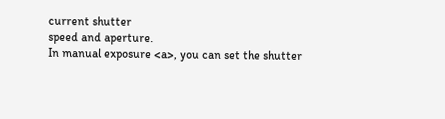current shutter
speed and aperture.
In manual exposure <a>, you can set the shutter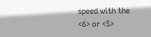speed with the
<6> or <5>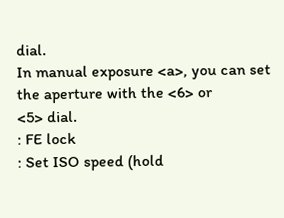dial.
In manual exposure <a>, you can set the aperture with the <6> or
<5> dial.
: FE lock
: Set ISO speed (hold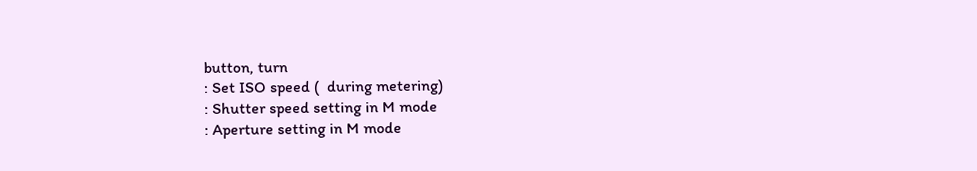button, turn
: Set ISO speed (  during metering)
: Shutter speed setting in M mode
: Aperture setting in M mode